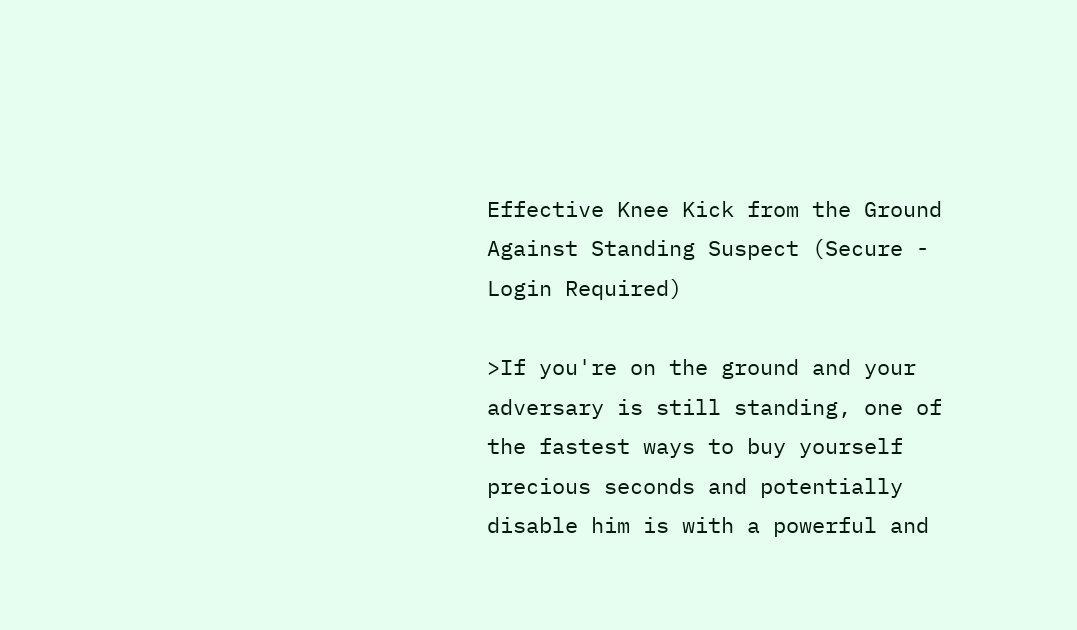Effective Knee Kick from the Ground Against Standing Suspect (Secure - Login Required)

>If you're on the ground and your adversary is still standing, one of the fastest ways to buy yourself precious seconds and potentially disable him is with a powerful and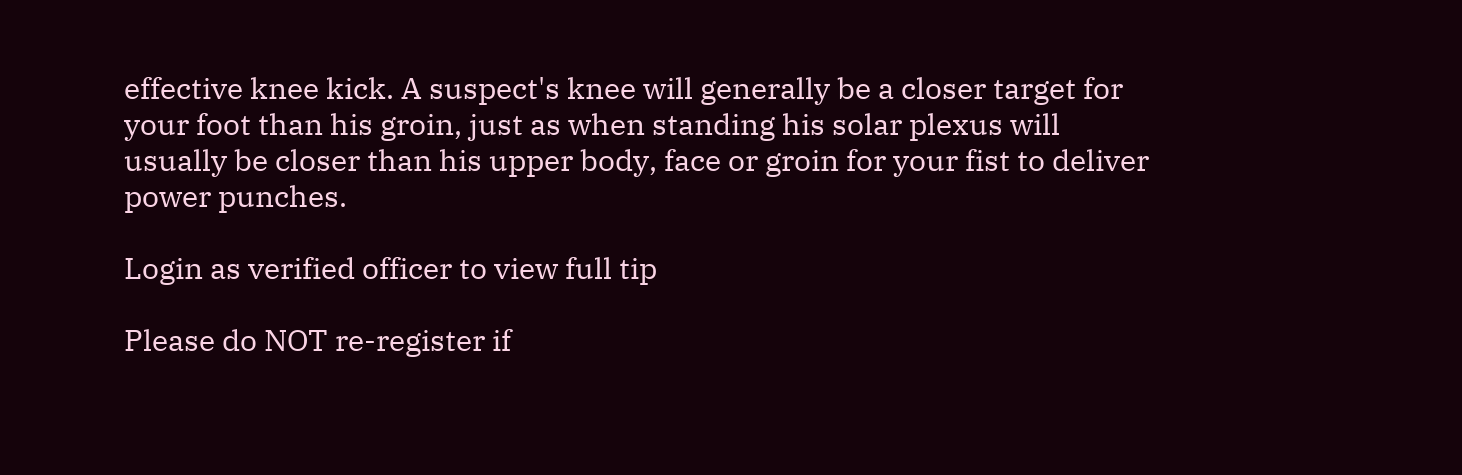effective knee kick. A suspect's knee will generally be a closer target for your foot than his groin, just as when standing his solar plexus will usually be closer than his upper body, face or groin for your fist to deliver power punches.

Login as verified officer to view full tip

Please do NOT re-register if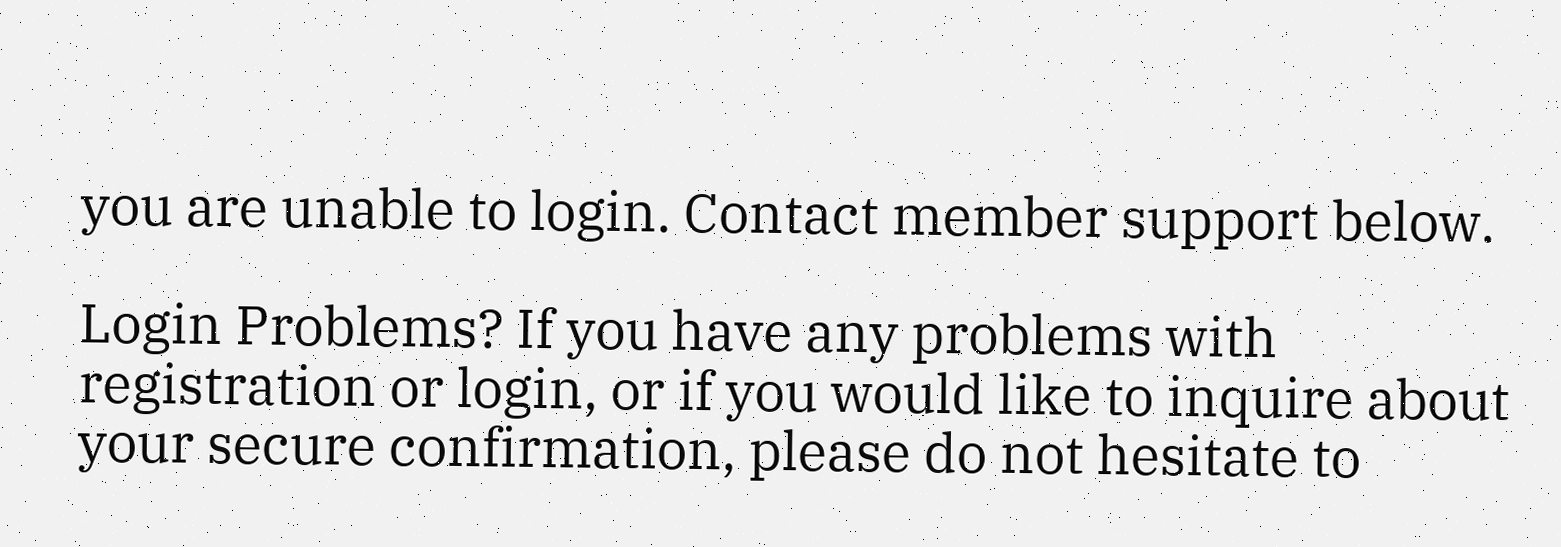you are unable to login. Contact member support below.

Login Problems? If you have any problems with registration or login, or if you would like to inquire about your secure confirmation, please do not hesitate to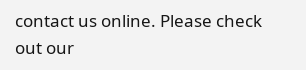contact us online. Please check out our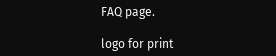FAQ page.

logo for print